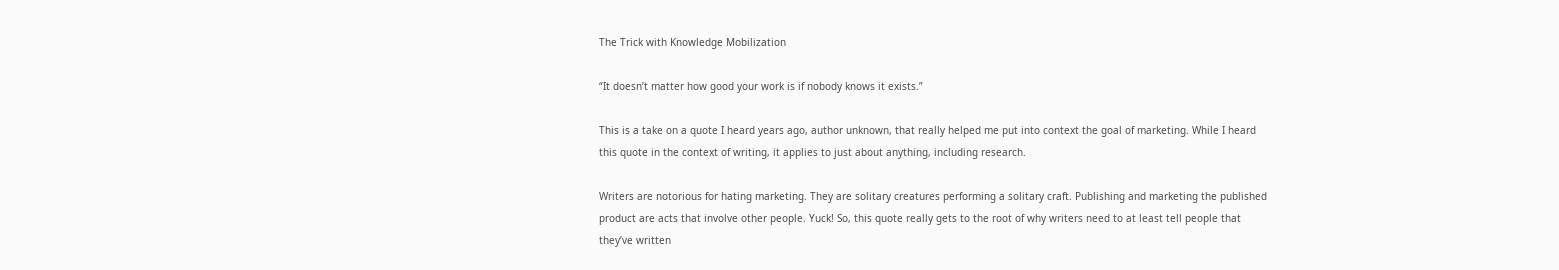The Trick with Knowledge Mobilization

“It doesn’t matter how good your work is if nobody knows it exists.”

This is a take on a quote I heard years ago, author unknown, that really helped me put into context the goal of marketing. While I heard this quote in the context of writing, it applies to just about anything, including research.

Writers are notorious for hating marketing. They are solitary creatures performing a solitary craft. Publishing and marketing the published product are acts that involve other people. Yuck! So, this quote really gets to the root of why writers need to at least tell people that they’ve written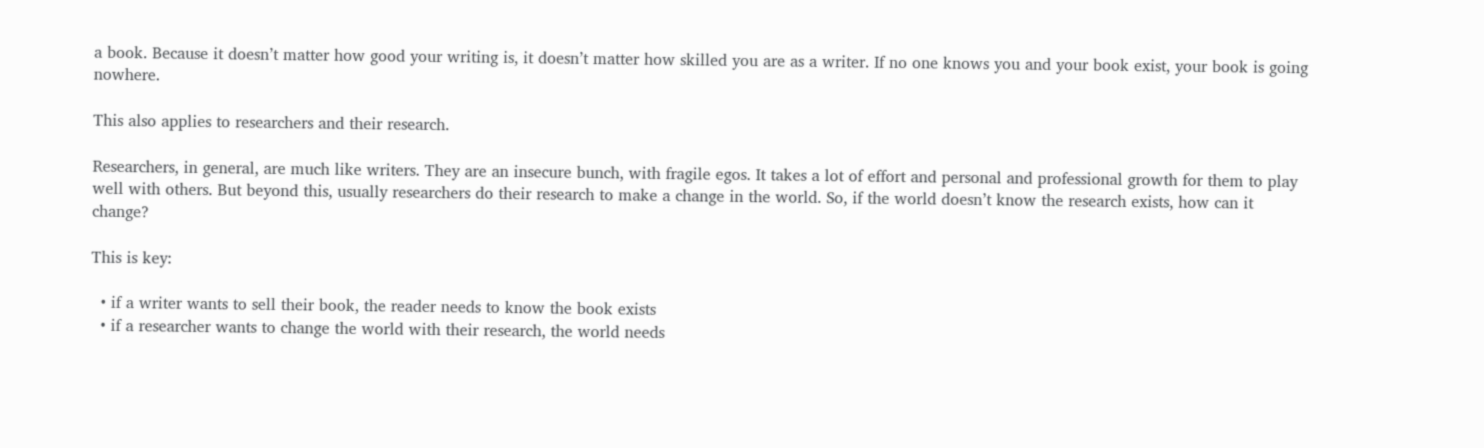a book. Because it doesn’t matter how good your writing is, it doesn’t matter how skilled you are as a writer. If no one knows you and your book exist, your book is going nowhere.

This also applies to researchers and their research.

Researchers, in general, are much like writers. They are an insecure bunch, with fragile egos. It takes a lot of effort and personal and professional growth for them to play well with others. But beyond this, usually researchers do their research to make a change in the world. So, if the world doesn’t know the research exists, how can it change?

This is key:

  • if a writer wants to sell their book, the reader needs to know the book exists
  • if a researcher wants to change the world with their research, the world needs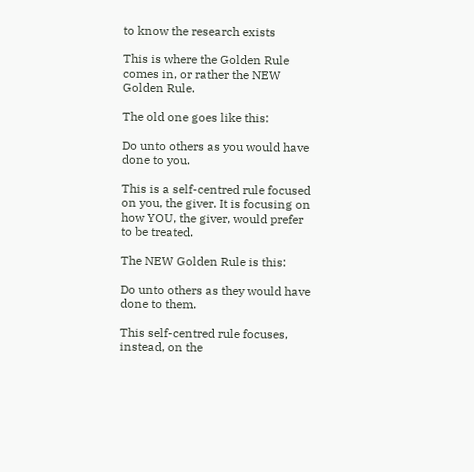to know the research exists

This is where the Golden Rule comes in, or rather the NEW Golden Rule.

The old one goes like this:

Do unto others as you would have done to you.

This is a self-centred rule focused on you, the giver. It is focusing on how YOU, the giver, would prefer to be treated.

The NEW Golden Rule is this:

Do unto others as they would have done to them.

This self-centred rule focuses, instead, on the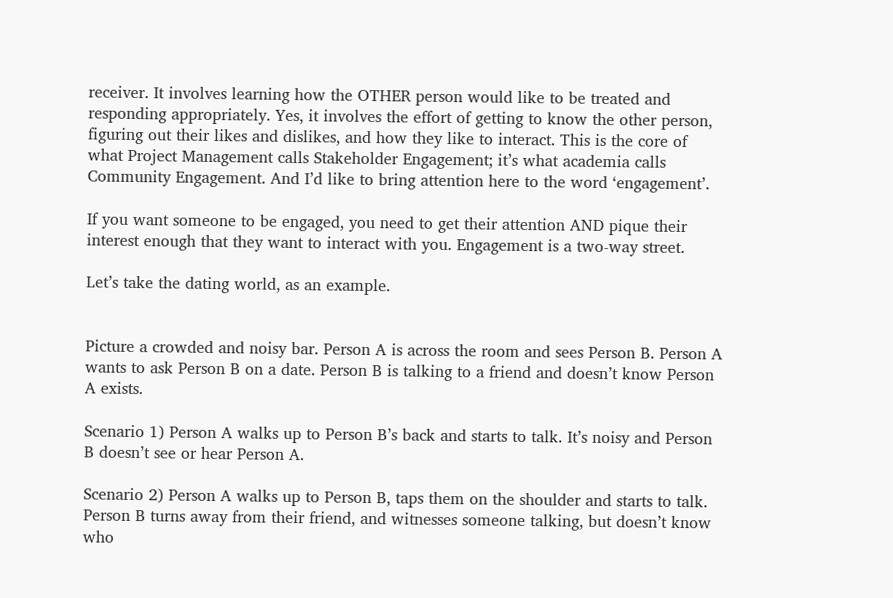receiver. It involves learning how the OTHER person would like to be treated and responding appropriately. Yes, it involves the effort of getting to know the other person, figuring out their likes and dislikes, and how they like to interact. This is the core of what Project Management calls Stakeholder Engagement; it’s what academia calls Community Engagement. And I’d like to bring attention here to the word ‘engagement’.

If you want someone to be engaged, you need to get their attention AND pique their interest enough that they want to interact with you. Engagement is a two-way street.

Let’s take the dating world, as an example.


Picture a crowded and noisy bar. Person A is across the room and sees Person B. Person A wants to ask Person B on a date. Person B is talking to a friend and doesn’t know Person A exists.

Scenario 1) Person A walks up to Person B’s back and starts to talk. It’s noisy and Person B doesn’t see or hear Person A.

Scenario 2) Person A walks up to Person B, taps them on the shoulder and starts to talk. Person B turns away from their friend, and witnesses someone talking, but doesn’t know who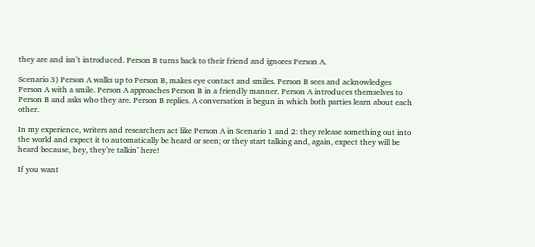they are and isn’t introduced. Person B turns back to their friend and ignores Person A.

Scenario 3) Person A walks up to Person B, makes eye contact and smiles. Person B sees and acknowledges Person A with a smile. Person A approaches Person B in a friendly manner. Person A introduces themselves to Person B and asks who they are. Person B replies. A conversation is begun in which both parties learn about each other.

In my experience, writers and researchers act like Person A in Scenario 1 and 2: they release something out into the world and expect it to automatically be heard or seen; or they start talking and, again, expect they will be heard because, hey, they’re talkin’ here!

If you want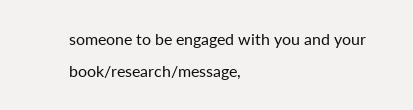someone to be engaged with you and your book/research/message,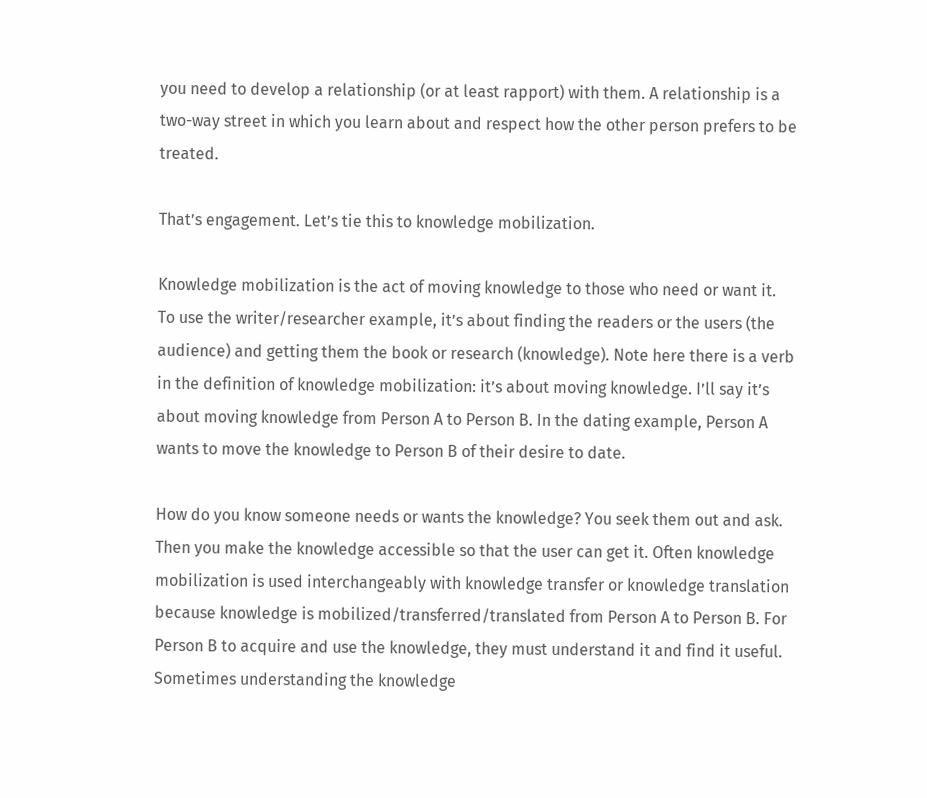you need to develop a relationship (or at least rapport) with them. A relationship is a two-way street in which you learn about and respect how the other person prefers to be treated.

That’s engagement. Let’s tie this to knowledge mobilization.

Knowledge mobilization is the act of moving knowledge to those who need or want it. To use the writer/researcher example, it’s about finding the readers or the users (the audience) and getting them the book or research (knowledge). Note here there is a verb in the definition of knowledge mobilization: it’s about moving knowledge. I’ll say it’s about moving knowledge from Person A to Person B. In the dating example, Person A wants to move the knowledge to Person B of their desire to date.

How do you know someone needs or wants the knowledge? You seek them out and ask. Then you make the knowledge accessible so that the user can get it. Often knowledge mobilization is used interchangeably with knowledge transfer or knowledge translation because knowledge is mobilized/transferred/translated from Person A to Person B. For Person B to acquire and use the knowledge, they must understand it and find it useful. Sometimes understanding the knowledge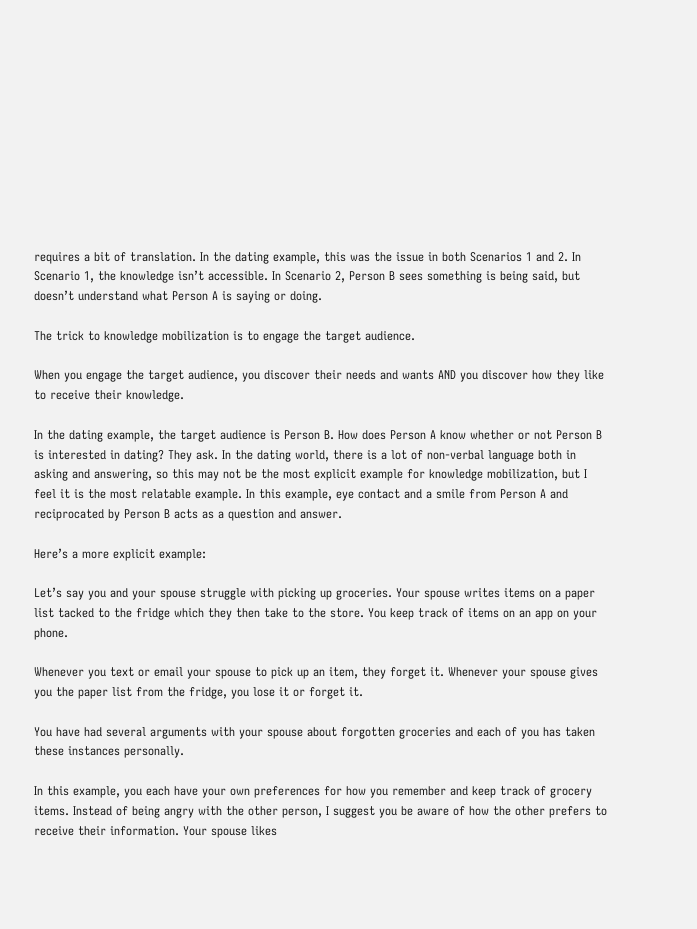requires a bit of translation. In the dating example, this was the issue in both Scenarios 1 and 2. In Scenario 1, the knowledge isn’t accessible. In Scenario 2, Person B sees something is being said, but doesn’t understand what Person A is saying or doing.

The trick to knowledge mobilization is to engage the target audience.

When you engage the target audience, you discover their needs and wants AND you discover how they like to receive their knowledge.

In the dating example, the target audience is Person B. How does Person A know whether or not Person B is interested in dating? They ask. In the dating world, there is a lot of non-verbal language both in asking and answering, so this may not be the most explicit example for knowledge mobilization, but I feel it is the most relatable example. In this example, eye contact and a smile from Person A and reciprocated by Person B acts as a question and answer.

Here’s a more explicit example:

Let’s say you and your spouse struggle with picking up groceries. Your spouse writes items on a paper list tacked to the fridge which they then take to the store. You keep track of items on an app on your phone.

Whenever you text or email your spouse to pick up an item, they forget it. Whenever your spouse gives you the paper list from the fridge, you lose it or forget it.

You have had several arguments with your spouse about forgotten groceries and each of you has taken these instances personally.

In this example, you each have your own preferences for how you remember and keep track of grocery items. Instead of being angry with the other person, I suggest you be aware of how the other prefers to receive their information. Your spouse likes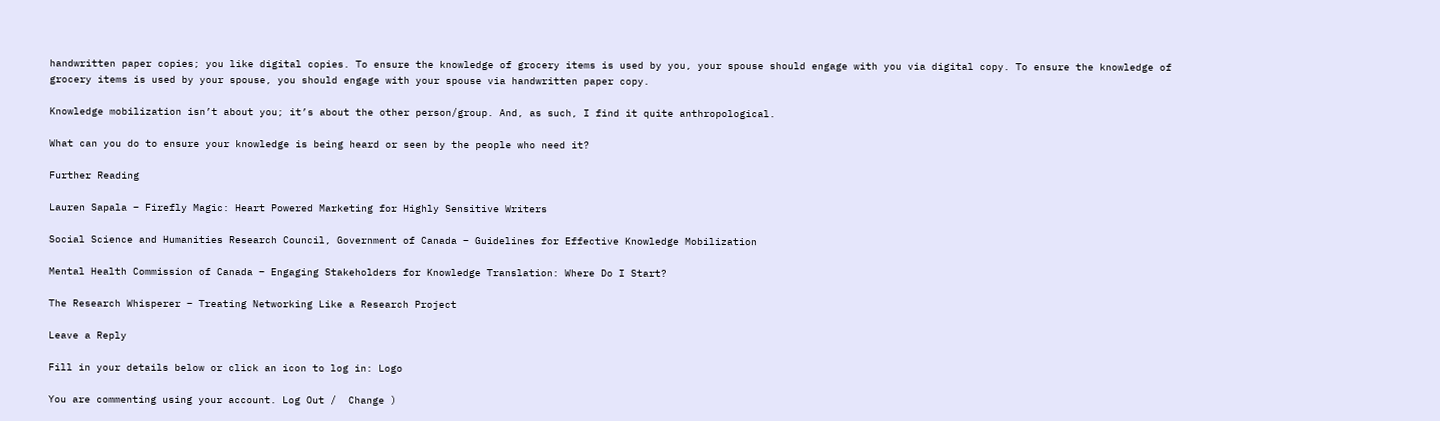handwritten paper copies; you like digital copies. To ensure the knowledge of grocery items is used by you, your spouse should engage with you via digital copy. To ensure the knowledge of grocery items is used by your spouse, you should engage with your spouse via handwritten paper copy.

Knowledge mobilization isn’t about you; it’s about the other person/group. And, as such, I find it quite anthropological.

What can you do to ensure your knowledge is being heard or seen by the people who need it?

Further Reading

Lauren Sapala – Firefly Magic: Heart Powered Marketing for Highly Sensitive Writers

Social Science and Humanities Research Council, Government of Canada – Guidelines for Effective Knowledge Mobilization

Mental Health Commission of Canada – Engaging Stakeholders for Knowledge Translation: Where Do I Start?

The Research Whisperer – Treating Networking Like a Research Project

Leave a Reply

Fill in your details below or click an icon to log in: Logo

You are commenting using your account. Log Out /  Change )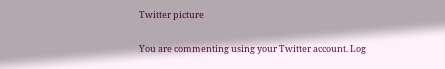Twitter picture

You are commenting using your Twitter account. Log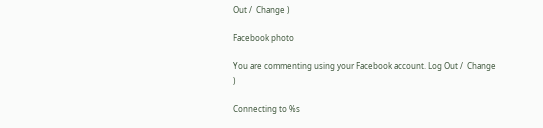Out /  Change )

Facebook photo

You are commenting using your Facebook account. Log Out /  Change )

Connecting to %s